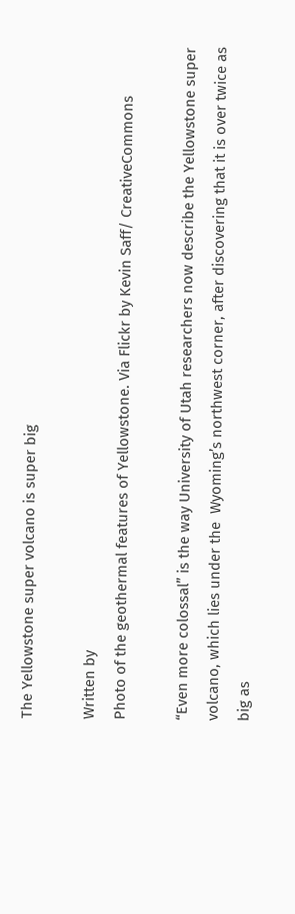The Yellowstone super volcano is super big

Written by
Photo of the geothermal features of Yellowstone. Via Flickr by Kevin Saff/ CreativeCommons

“Even more colossal” is the way University of Utah researchers now describe the Yellowstone super volcano, which lies under the  Wyoming’s northwest corner, after discovering that it is over twice as big as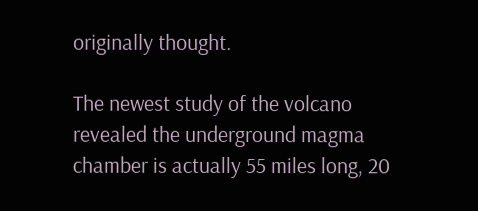originally thought.

The newest study of the volcano revealed the underground magma chamber is actually 55 miles long, 20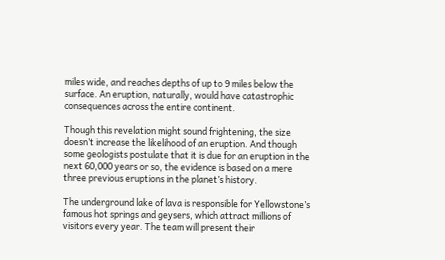miles wide, and reaches depths of up to 9 miles below the surface. An eruption, naturally, would have catastrophic consequences across the entire continent.

Though this revelation might sound frightening, the size doesn’t increase the likelihood of an eruption. And though some geologists postulate that it is due for an eruption in the next 60,000 years or so, the evidence is based on a mere three previous eruptions in the planet’s history.

The underground lake of lava is responsible for Yellowstone’s famous hot springs and geysers, which attract millions of visitors every year. The team will present their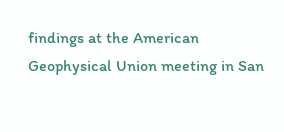findings at the American Geophysical Union meeting in San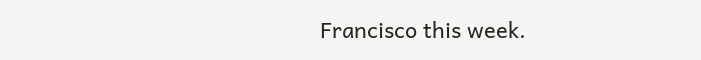Francisco this week.